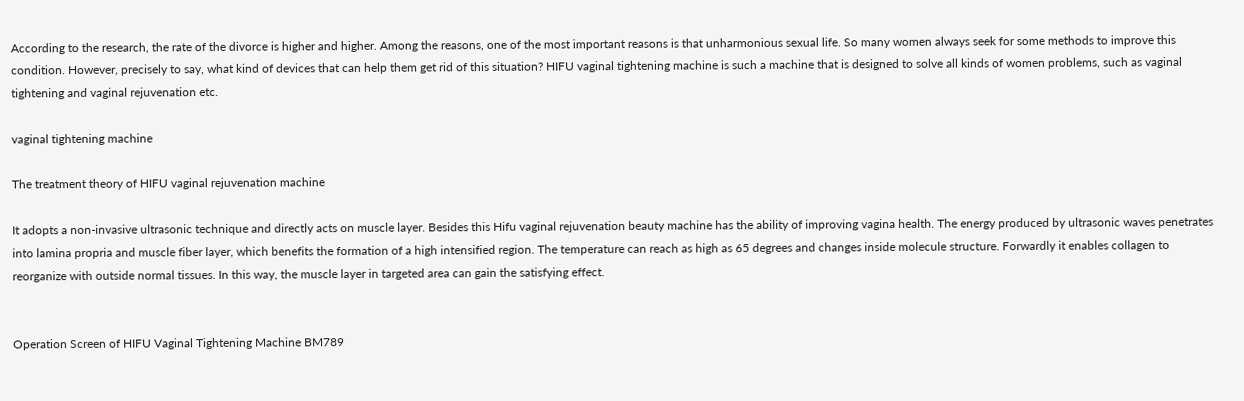According to the research, the rate of the divorce is higher and higher. Among the reasons, one of the most important reasons is that unharmonious sexual life. So many women always seek for some methods to improve this condition. However, precisely to say, what kind of devices that can help them get rid of this situation? HIFU vaginal tightening machine is such a machine that is designed to solve all kinds of women problems, such as vaginal tightening and vaginal rejuvenation etc.

vaginal tightening machine

The treatment theory of HIFU vaginal rejuvenation machine

It adopts a non-invasive ultrasonic technique and directly acts on muscle layer. Besides this Hifu vaginal rejuvenation beauty machine has the ability of improving vagina health. The energy produced by ultrasonic waves penetrates into lamina propria and muscle fiber layer, which benefits the formation of a high intensified region. The temperature can reach as high as 65 degrees and changes inside molecule structure. Forwardly it enables collagen to reorganize with outside normal tissues. In this way, the muscle layer in targeted area can gain the satisfying effect.


Operation Screen of HIFU Vaginal Tightening Machine BM789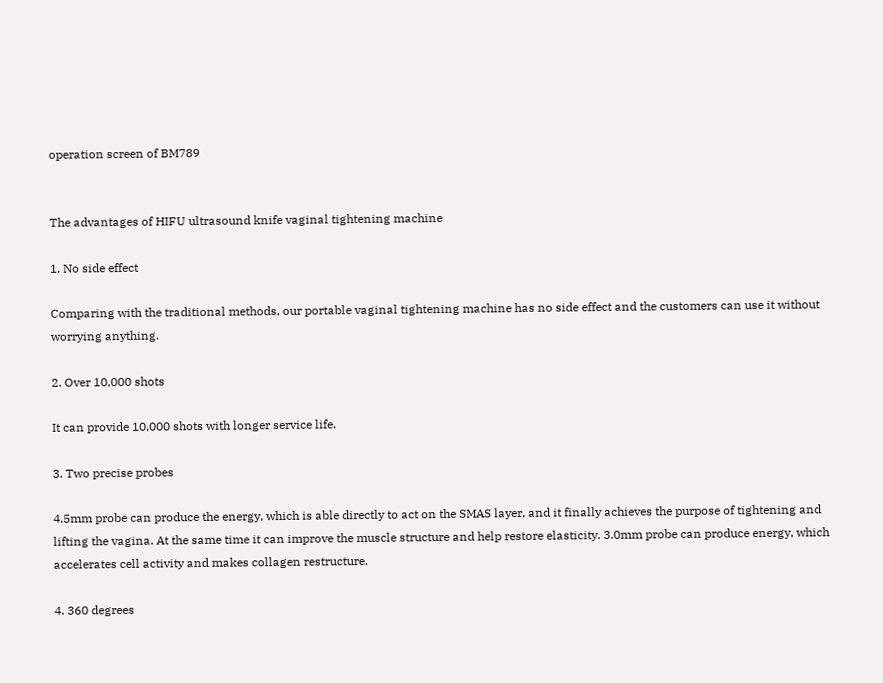operation screen of BM789


The advantages of HIFU ultrasound knife vaginal tightening machine

1. No side effect

Comparing with the traditional methods, our portable vaginal tightening machine has no side effect and the customers can use it without worrying anything.

2. Over 10,000 shots

It can provide 10,000 shots with longer service life.

3. Two precise probes

4.5mm probe can produce the energy, which is able directly to act on the SMAS layer, and it finally achieves the purpose of tightening and lifting the vagina. At the same time it can improve the muscle structure and help restore elasticity. 3.0mm probe can produce energy, which accelerates cell activity and makes collagen restructure.

4. 360 degrees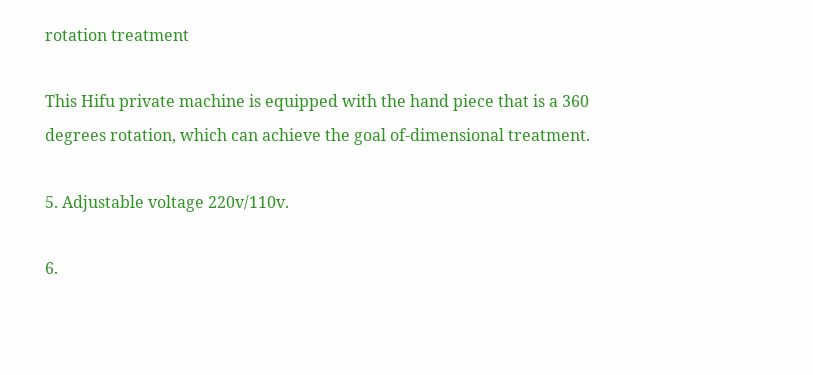rotation treatment

This Hifu private machine is equipped with the hand piece that is a 360 degrees rotation, which can achieve the goal of-dimensional treatment.

5. Adjustable voltage 220v/110v.

6.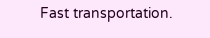Fast transportation.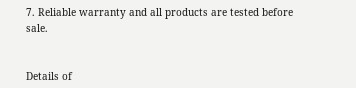7. Reliable warranty and all products are tested before sale.


Details of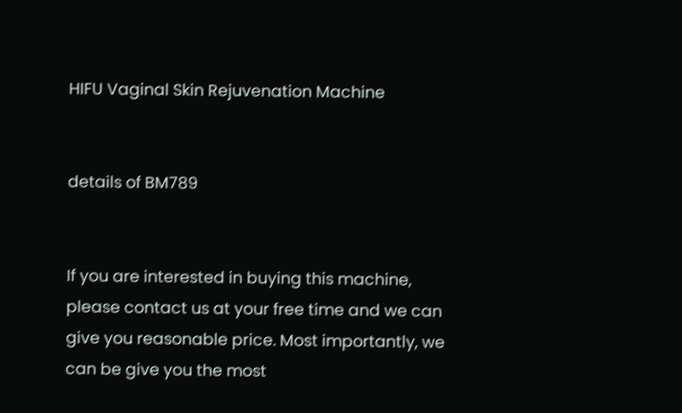HIFU Vaginal Skin Rejuvenation Machine


details of BM789


If you are interested in buying this machine, please contact us at your free time and we can give you reasonable price. Most importantly, we can be give you the most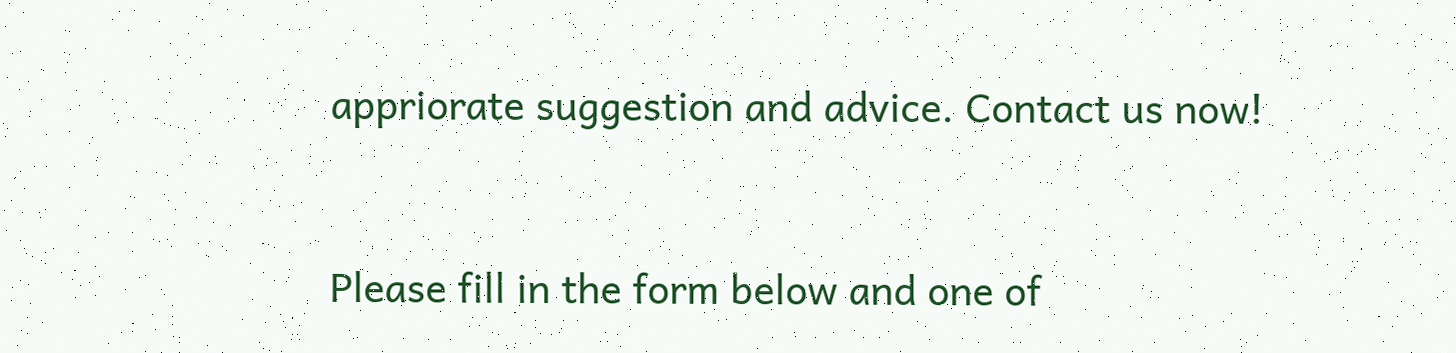appriorate suggestion and advice. Contact us now!


Please fill in the form below and one of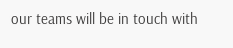our teams will be in touch with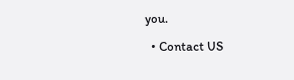you.

  • Contact US